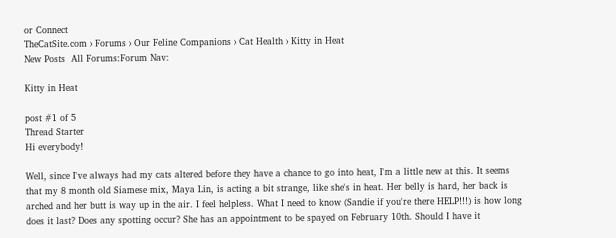or Connect
TheCatSite.com › Forums › Our Feline Companions › Cat Health › Kitty in Heat
New Posts  All Forums:Forum Nav:

Kitty in Heat

post #1 of 5
Thread Starter
Hi everybody!

Well, since I've always had my cats altered before they have a chance to go into heat, I'm a little new at this. It seems that my 8 month old Siamese mix, Maya Lin, is acting a bit strange, like she's in heat. Her belly is hard, her back is arched and her butt is way up in the air. I feel helpless. What I need to know (Sandie if you're there HELP!!!) is how long does it last? Does any spotting occur? She has an appointment to be spayed on February 10th. Should I have it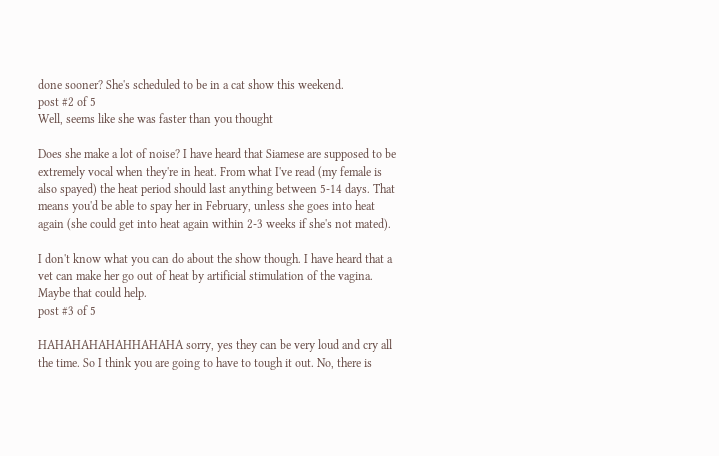done sooner? She's scheduled to be in a cat show this weekend.
post #2 of 5
Well, seems like she was faster than you thought

Does she make a lot of noise? I have heard that Siamese are supposed to be extremely vocal when they're in heat. From what I've read (my female is also spayed) the heat period should last anything between 5-14 days. That means you'd be able to spay her in February, unless she goes into heat again (she could get into heat again within 2-3 weeks if she's not mated).

I don't know what you can do about the show though. I have heard that a vet can make her go out of heat by artificial stimulation of the vagina. Maybe that could help.
post #3 of 5

HAHAHAHAHAHHAHAHA sorry, yes they can be very loud and cry all the time. So I think you are going to have to tough it out. No, there is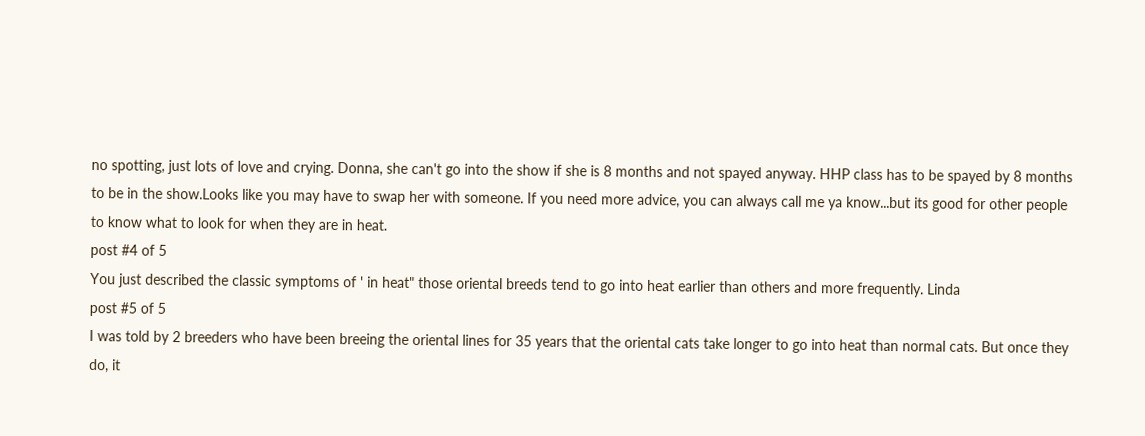no spotting, just lots of love and crying. Donna, she can't go into the show if she is 8 months and not spayed anyway. HHP class has to be spayed by 8 months to be in the show.Looks like you may have to swap her with someone. If you need more advice, you can always call me ya know...but its good for other people to know what to look for when they are in heat.
post #4 of 5
You just described the classic symptoms of ' in heat" those oriental breeds tend to go into heat earlier than others and more frequently. Linda
post #5 of 5
I was told by 2 breeders who have been breeing the oriental lines for 35 years that the oriental cats take longer to go into heat than normal cats. But once they do, it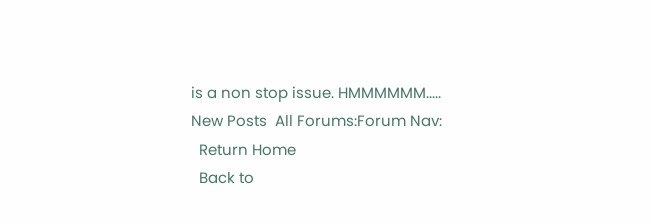is a non stop issue. HMMMMMM.....
New Posts  All Forums:Forum Nav:
  Return Home
  Back to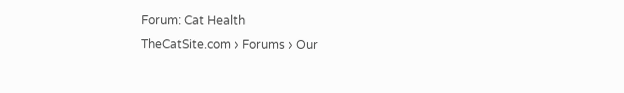Forum: Cat Health
TheCatSite.com › Forums › Our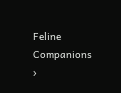Feline Companions ›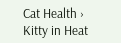Cat Health › Kitty in Heat